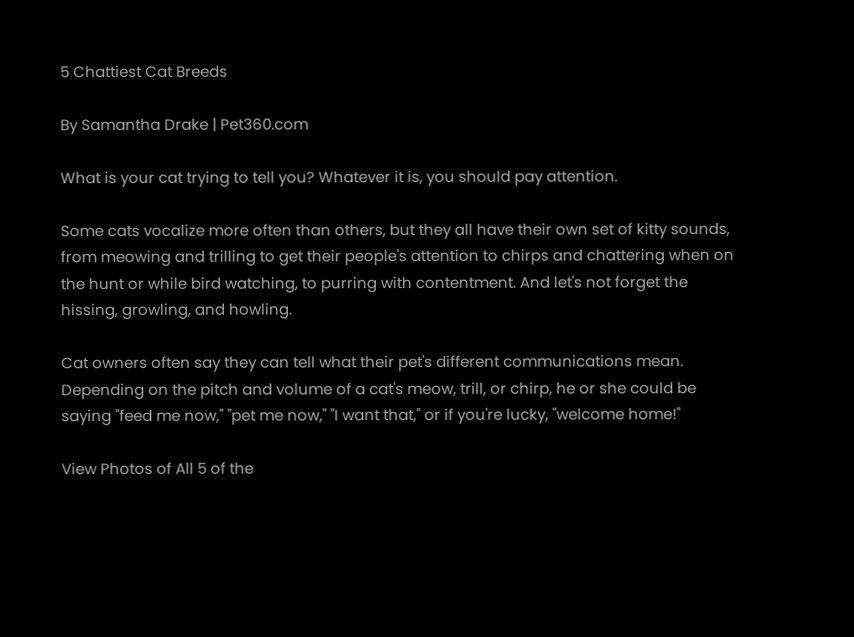5 Chattiest Cat Breeds

By Samantha Drake | Pet360.com

What is your cat trying to tell you? Whatever it is, you should pay attention.

Some cats vocalize more often than others, but they all have their own set of kitty sounds, from meowing and trilling to get their people's attention to chirps and chattering when on the hunt or while bird watching, to purring with contentment. And let's not forget the hissing, growling, and howling.

Cat owners often say they can tell what their pet's different communications mean. Depending on the pitch and volume of a cat's meow, trill, or chirp, he or she could be saying "feed me now," "pet me now," "I want that," or if you're lucky, "welcome home!"

View Photos of All 5 of the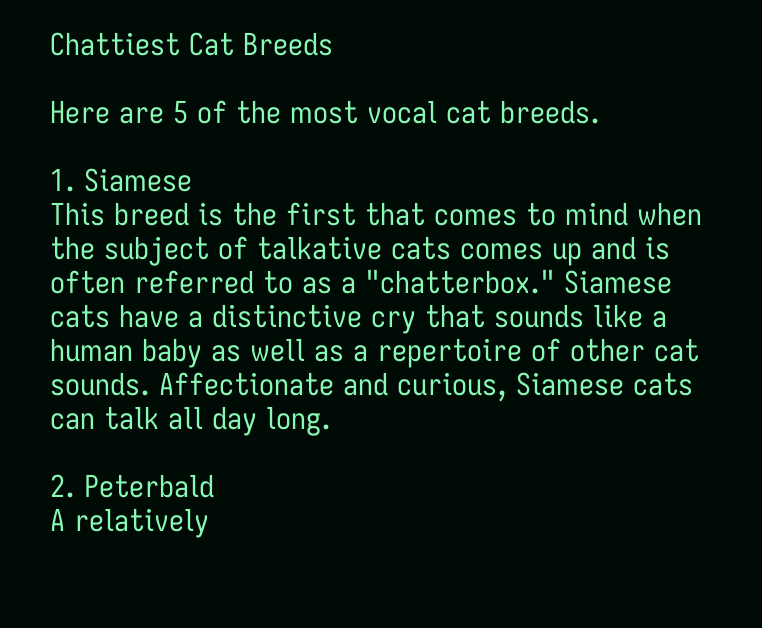Chattiest Cat Breeds

Here are 5 of the most vocal cat breeds.

1. Siamese
This breed is the first that comes to mind when the subject of talkative cats comes up and is often referred to as a "chatterbox." Siamese cats have a distinctive cry that sounds like a human baby as well as a repertoire of other cat sounds. Affectionate and curious, Siamese cats can talk all day long.

2. Peterbald
A relatively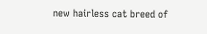new hairless cat breed of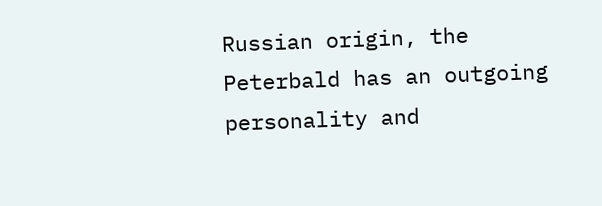Russian origin, the Peterbald has an outgoing personality and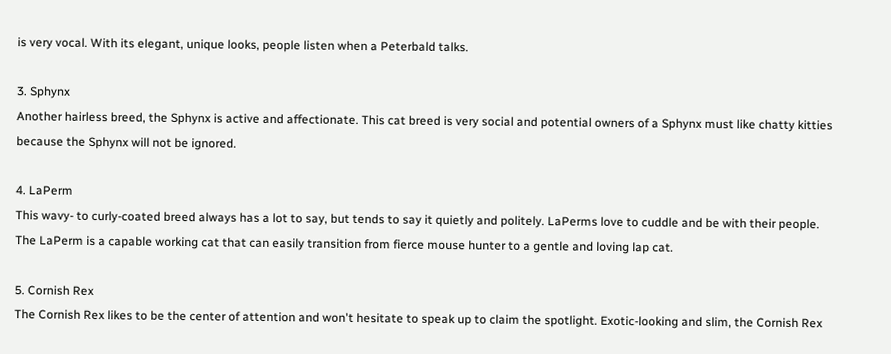is very vocal. With its elegant, unique looks, people listen when a Peterbald talks.

3. Sphynx
Another hairless breed, the Sphynx is active and affectionate. This cat breed is very social and potential owners of a Sphynx must like chatty kitties because the Sphynx will not be ignored.

4. LaPerm
This wavy- to curly-coated breed always has a lot to say, but tends to say it quietly and politely. LaPerms love to cuddle and be with their people. The LaPerm is a capable working cat that can easily transition from fierce mouse hunter to a gentle and loving lap cat.

5. Cornish Rex
The Cornish Rex likes to be the center of attention and won't hesitate to speak up to claim the spotlight. Exotic-looking and slim, the Cornish Rex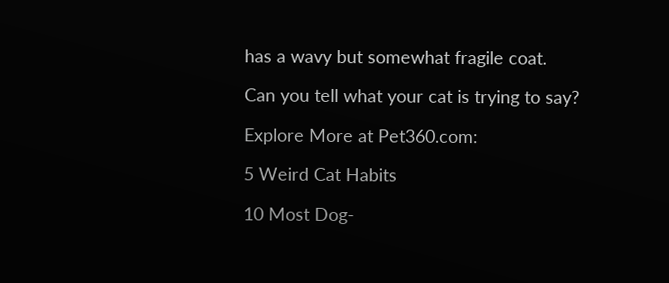has a wavy but somewhat fragile coat.

Can you tell what your cat is trying to say?

Explore More at Pet360.com:

5 Weird Cat Habits

10 Most Dog-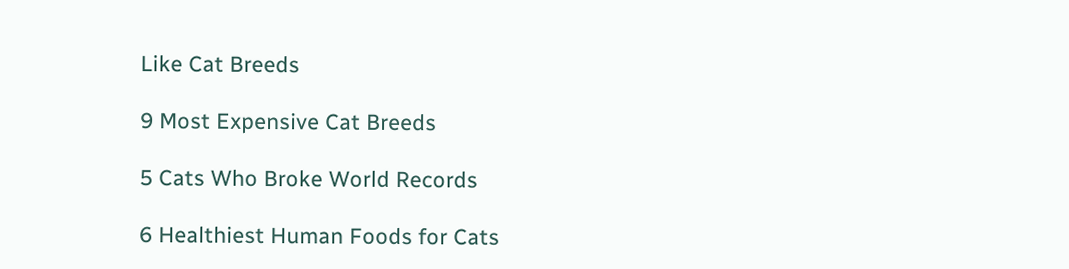Like Cat Breeds

9 Most Expensive Cat Breeds

5 Cats Who Broke World Records

6 Healthiest Human Foods for Cats